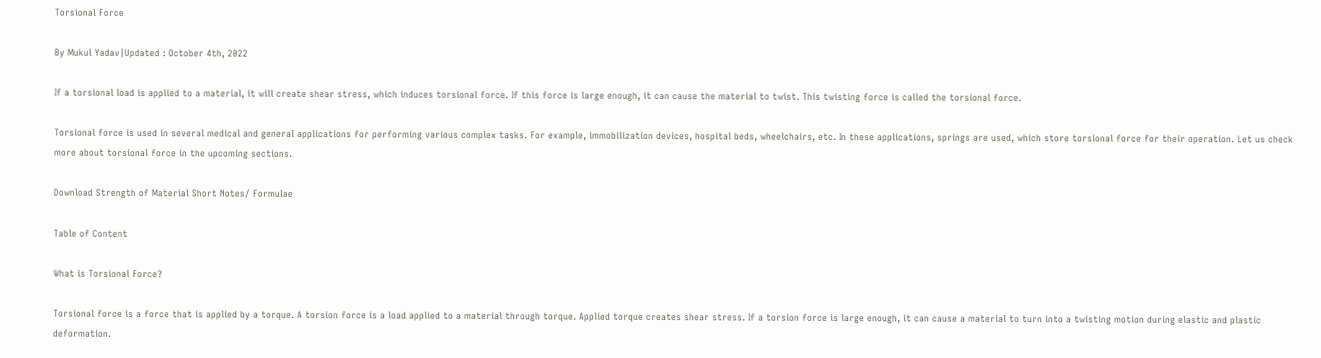Torsional Force

By Mukul Yadav|Updated : October 4th, 2022

If a torsional load is applied to a material, it will create shear stress, which induces torsional force. If this force is large enough, it can cause the material to twist. This twisting force is called the torsional force.

Torsional force is used in several medical and general applications for performing various complex tasks. For example, immobilization devices, hospital beds, wheelchairs, etc. In these applications, springs are used, which store torsional force for their operation. Let us check more about torsional force in the upcoming sections.

Download Strength of Material Short Notes/ Formulae

Table of Content

What is Torsional Force?

Torsional force is a force that is applied by a torque. A torsion force is a load applied to a material through torque. Applied torque creates shear stress. If a torsion force is large enough, it can cause a material to turn into a twisting motion during elastic and plastic deformation.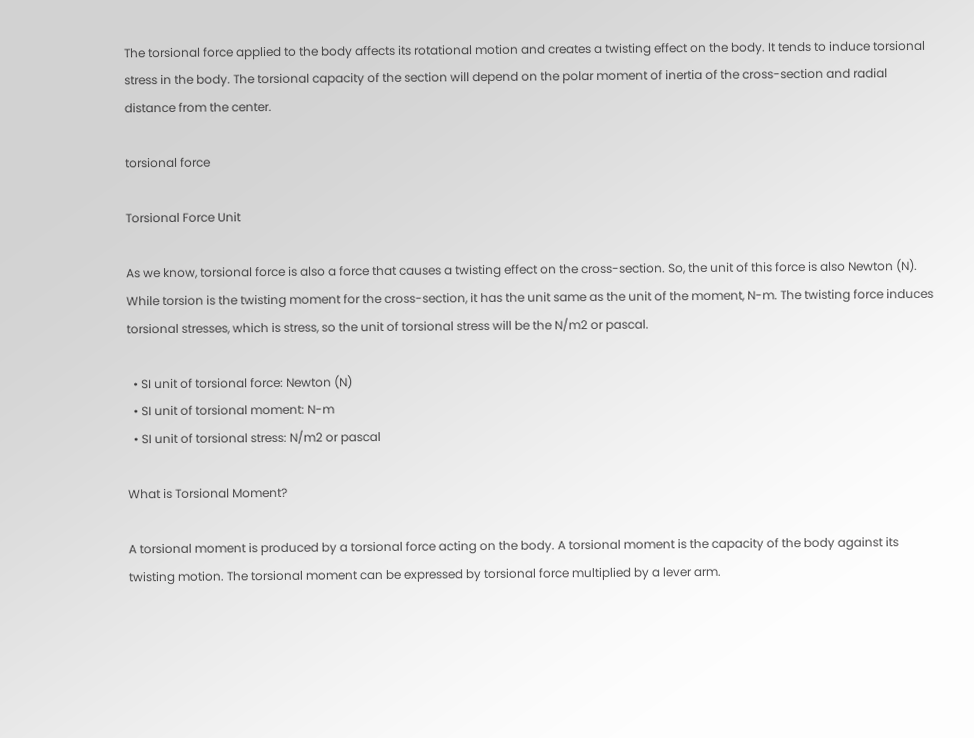The torsional force applied to the body affects its rotational motion and creates a twisting effect on the body. It tends to induce torsional stress in the body. The torsional capacity of the section will depend on the polar moment of inertia of the cross-section and radial distance from the center.

torsional force

Torsional Force Unit

As we know, torsional force is also a force that causes a twisting effect on the cross-section. So, the unit of this force is also Newton (N). While torsion is the twisting moment for the cross-section, it has the unit same as the unit of the moment, N-m. The twisting force induces torsional stresses, which is stress, so the unit of torsional stress will be the N/m2 or pascal.

  • SI unit of torsional force: Newton (N)
  • SI unit of torsional moment: N-m
  • SI unit of torsional stress: N/m2 or pascal

What is Torsional Moment?

A torsional moment is produced by a torsional force acting on the body. A torsional moment is the capacity of the body against its twisting motion. The torsional moment can be expressed by torsional force multiplied by a lever arm.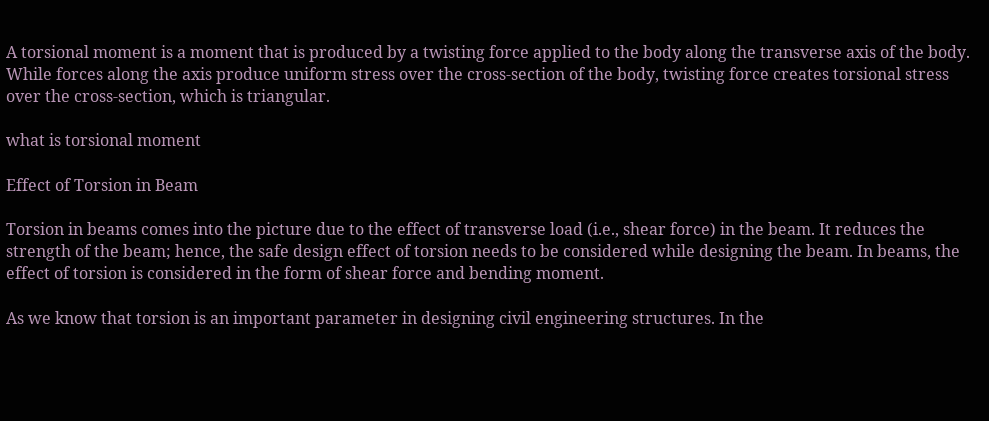A torsional moment is a moment that is produced by a twisting force applied to the body along the transverse axis of the body. While forces along the axis produce uniform stress over the cross-section of the body, twisting force creates torsional stress over the cross-section, which is triangular.

what is torsional moment

Effect of Torsion in Beam

Torsion in beams comes into the picture due to the effect of transverse load (i.e., shear force) in the beam. It reduces the strength of the beam; hence, the safe design effect of torsion needs to be considered while designing the beam. In beams, the effect of torsion is considered in the form of shear force and bending moment.

As we know that torsion is an important parameter in designing civil engineering structures. In the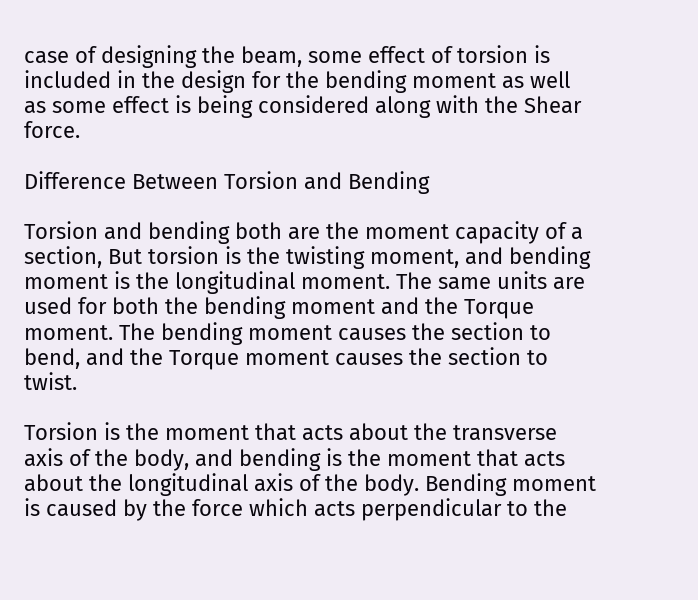case of designing the beam, some effect of torsion is included in the design for the bending moment as well as some effect is being considered along with the Shear force.

Difference Between Torsion and Bending

Torsion and bending both are the moment capacity of a section, But torsion is the twisting moment, and bending moment is the longitudinal moment. The same units are used for both the bending moment and the Torque moment. The bending moment causes the section to bend, and the Torque moment causes the section to twist.

Torsion is the moment that acts about the transverse axis of the body, and bending is the moment that acts about the longitudinal axis of the body. Bending moment is caused by the force which acts perpendicular to the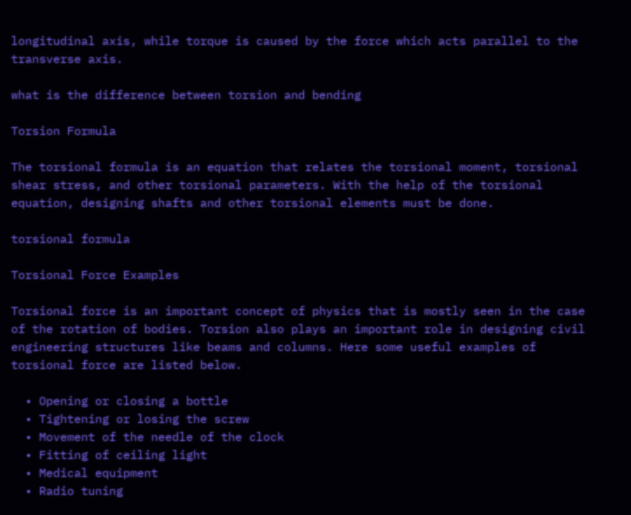longitudinal axis, while torque is caused by the force which acts parallel to the transverse axis.

what is the difference between torsion and bending

Torsion Formula

The torsional formula is an equation that relates the torsional moment, torsional shear stress, and other torsional parameters. With the help of the torsional equation, designing shafts and other torsional elements must be done.

torsional formula

Torsional Force Examples

Torsional force is an important concept of physics that is mostly seen in the case of the rotation of bodies. Torsion also plays an important role in designing civil engineering structures like beams and columns. Here some useful examples of torsional force are listed below.

  • Opening or closing a bottle
  • Tightening or losing the screw
  • Movement of the needle of the clock
  • Fitting of ceiling light
  • Medical equipment
  • Radio tuning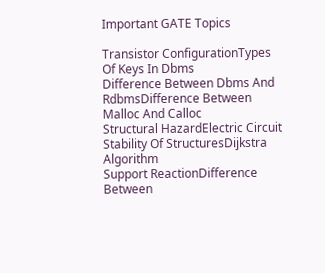Important GATE Topics

Transistor ConfigurationTypes Of Keys In Dbms
Difference Between Dbms And RdbmsDifference Between Malloc And Calloc
Structural HazardElectric Circuit
Stability Of StructuresDijkstra Algorithm
Support ReactionDifference Between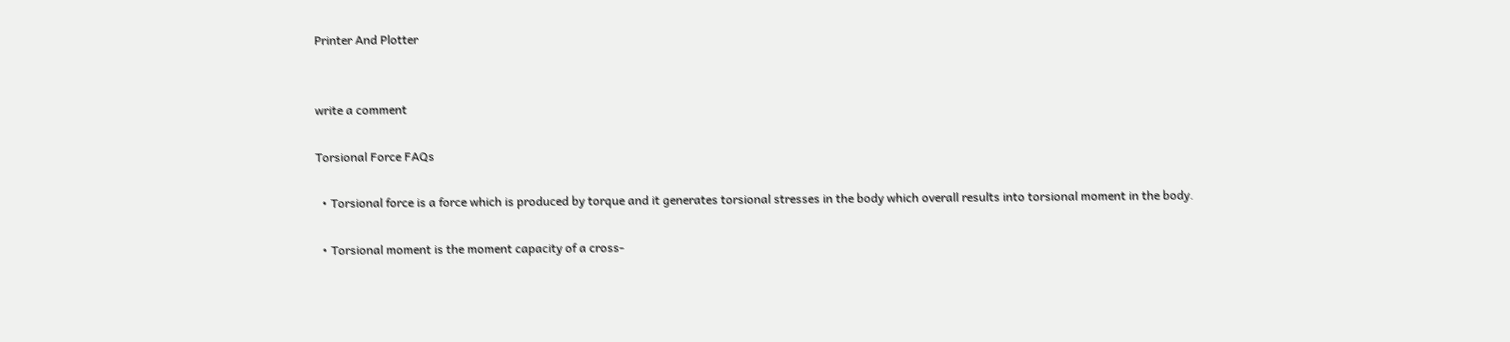Printer And Plotter


write a comment

Torsional Force FAQs

  • Torsional force is a force which is produced by torque and it generates torsional stresses in the body which overall results into torsional moment in the body.

  • Torsional moment is the moment capacity of a cross-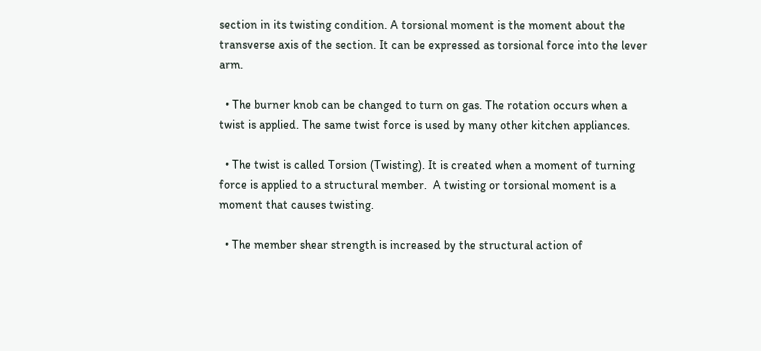section in its twisting condition. A torsional moment is the moment about the transverse axis of the section. It can be expressed as torsional force into the lever arm.

  • The burner knob can be changed to turn on gas. The rotation occurs when a twist is applied. The same twist force is used by many other kitchen appliances.

  • The twist is called Torsion (Twisting). It is created when a moment of turning force is applied to a structural member.  A twisting or torsional moment is a moment that causes twisting.

  • The member shear strength is increased by the structural action of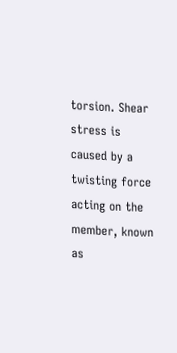torsion. Shear stress is caused by a twisting force acting on the member, known as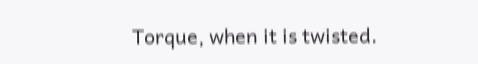Torque, when it is twisted.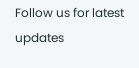Follow us for latest updates